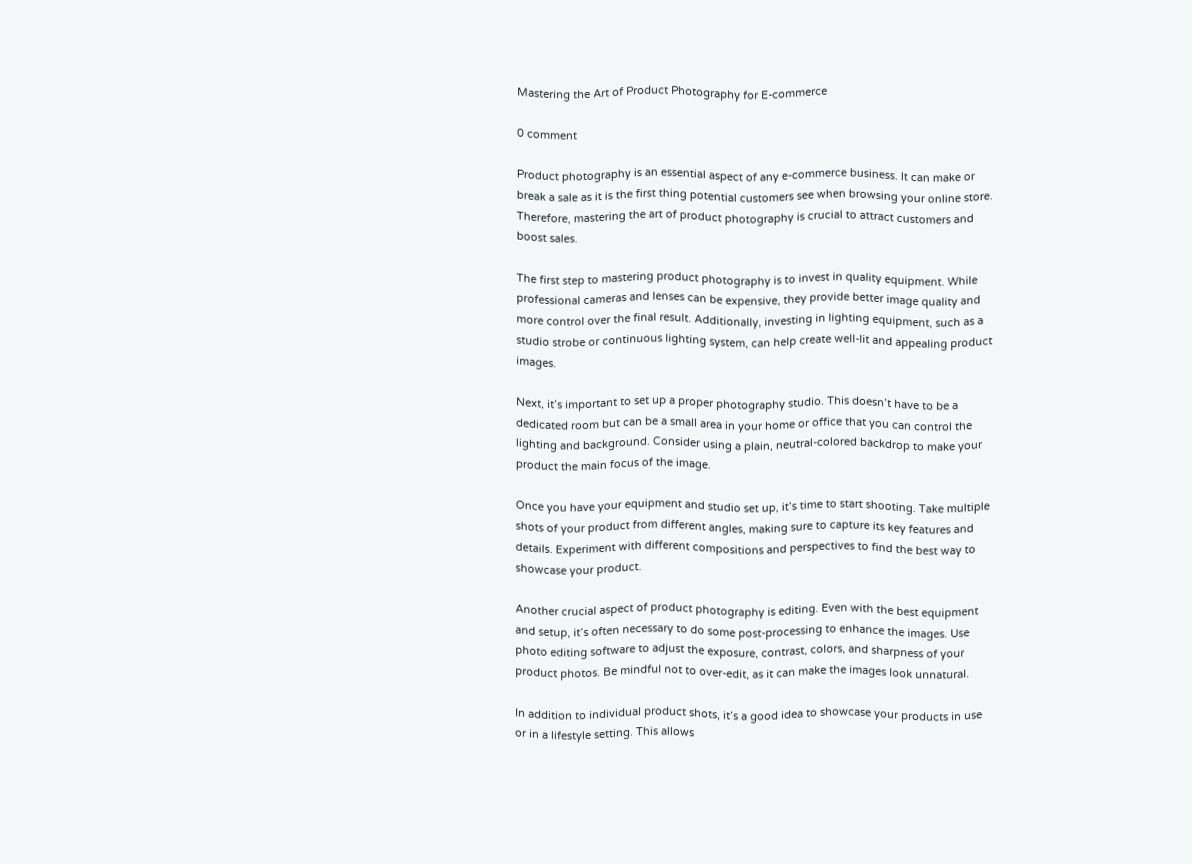Mastering the Art of Product Photography for E-commerce

0 comment

Product photography is an essential aspect of any e-commerce business. It can make or break a sale as it is the first thing potential customers see when browsing your online store. Therefore, mastering the art of product photography is crucial to attract customers and boost sales.

The first step to mastering product photography is to invest in quality equipment. While professional cameras and lenses can be expensive, they provide better image quality and more control over the final result. Additionally, investing in lighting equipment, such as a studio strobe or continuous lighting system, can help create well-lit and appealing product images.

Next, it’s important to set up a proper photography studio. This doesn’t have to be a dedicated room but can be a small area in your home or office that you can control the lighting and background. Consider using a plain, neutral-colored backdrop to make your product the main focus of the image.

Once you have your equipment and studio set up, it’s time to start shooting. Take multiple shots of your product from different angles, making sure to capture its key features and details. Experiment with different compositions and perspectives to find the best way to showcase your product.

Another crucial aspect of product photography is editing. Even with the best equipment and setup, it’s often necessary to do some post-processing to enhance the images. Use photo editing software to adjust the exposure, contrast, colors, and sharpness of your product photos. Be mindful not to over-edit, as it can make the images look unnatural.

In addition to individual product shots, it’s a good idea to showcase your products in use or in a lifestyle setting. This allows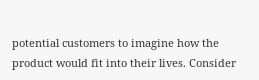potential customers to imagine how the product would fit into their lives. Consider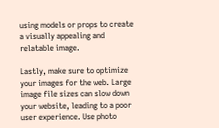using models or props to create a visually appealing and relatable image.

Lastly, make sure to optimize your images for the web. Large image file sizes can slow down your website, leading to a poor user experience. Use photo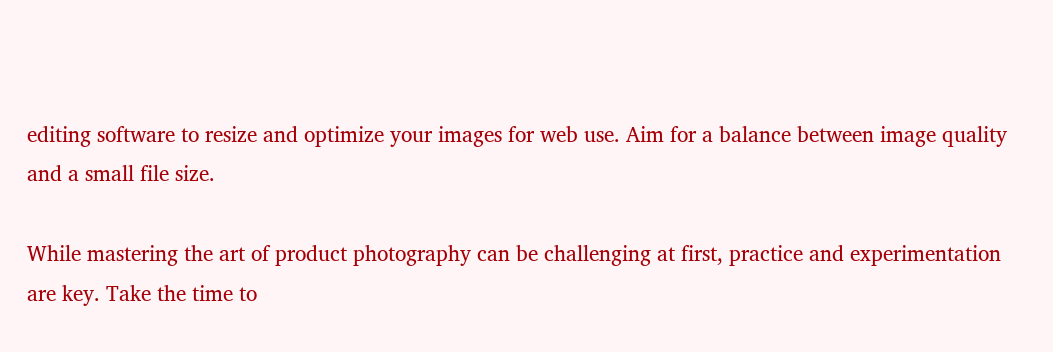editing software to resize and optimize your images for web use. Aim for a balance between image quality and a small file size.

While mastering the art of product photography can be challenging at first, practice and experimentation are key. Take the time to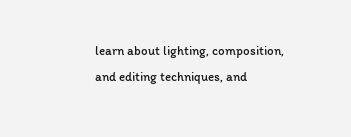learn about lighting, composition, and editing techniques, and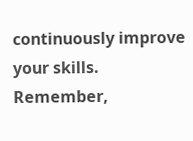continuously improve your skills. Remember,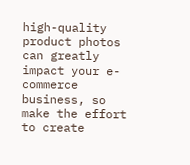high-quality product photos can greatly impact your e-commerce business, so make the effort to create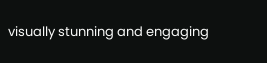visually stunning and engaging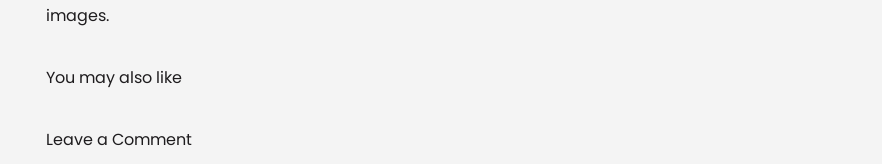images.

You may also like

Leave a Comment